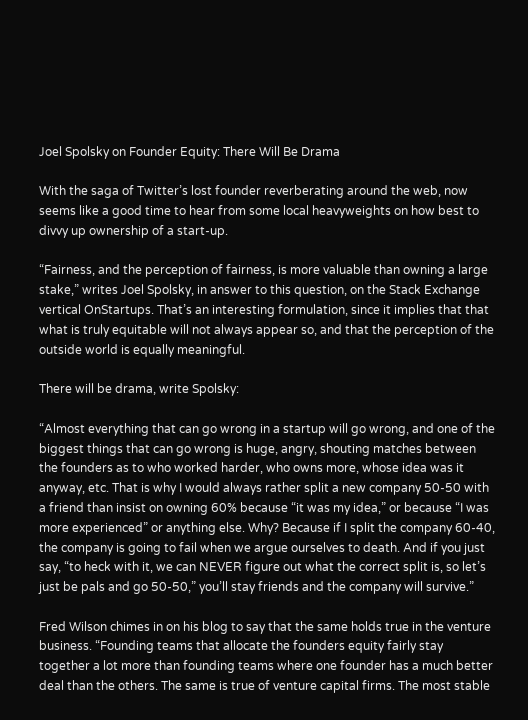Joel Spolsky on Founder Equity: There Will Be Drama

With the saga of Twitter’s lost founder reverberating around the web, now seems like a good time to hear from some local heavyweights on how best to divvy up ownership of a start-up.

“Fairness, and the perception of fairness, is more valuable than owning a large stake,” writes Joel Spolsky, in answer to this question, on the Stack Exchange vertical OnStartups. That’s an interesting formulation, since it implies that that what is truly equitable will not always appear so, and that the perception of the outside world is equally meaningful.

There will be drama, write Spolsky:

“Almost everything that can go wrong in a startup will go wrong, and one of the biggest things that can go wrong is huge, angry, shouting matches between the founders as to who worked harder, who owns more, whose idea was it anyway, etc. That is why I would always rather split a new company 50-50 with a friend than insist on owning 60% because “it was my idea,” or because “I was more experienced” or anything else. Why? Because if I split the company 60-40, the company is going to fail when we argue ourselves to death. And if you just say, “to heck with it, we can NEVER figure out what the correct split is, so let’s just be pals and go 50-50,” you’ll stay friends and the company will survive.”

Fred Wilson chimes in on his blog to say that the same holds true in the venture business. “Founding teams that allocate the founders equity fairly stay together a lot more than founding teams where one founder has a much better deal than the others. The same is true of venture capital firms. The most stable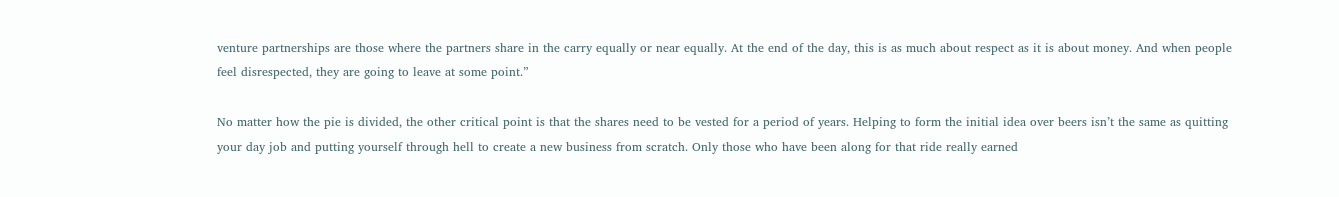venture partnerships are those where the partners share in the carry equally or near equally. At the end of the day, this is as much about respect as it is about money. And when people feel disrespected, they are going to leave at some point.”

No matter how the pie is divided, the other critical point is that the shares need to be vested for a period of years. Helping to form the initial idea over beers isn’t the same as quitting your day job and putting yourself through hell to create a new business from scratch. Only those who have been along for that ride really earned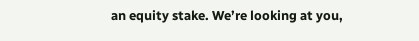an equity stake. We’re looking at you,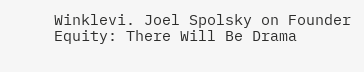Winklevi. Joel Spolsky on Founder Equity: There Will Be Drama